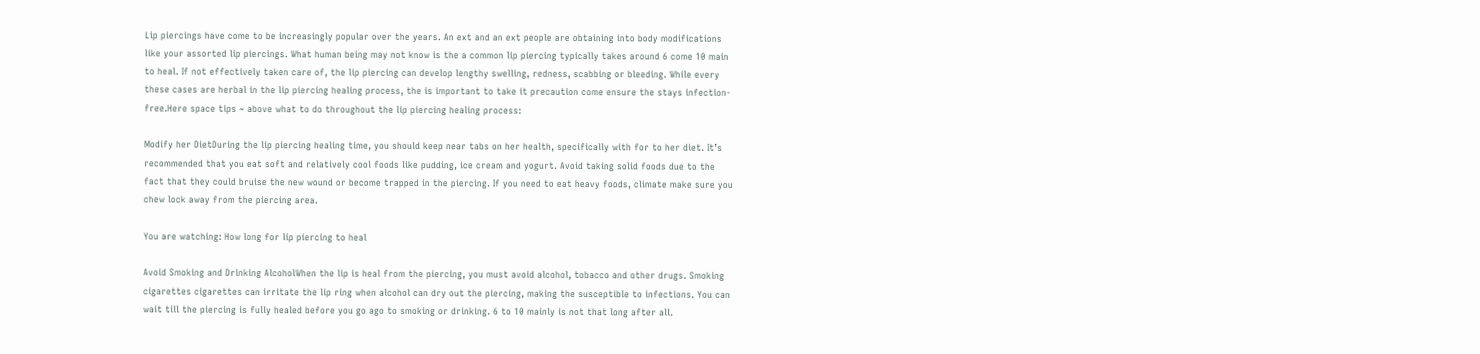Lip piercings have come to be increasingly popular over the years. An ext and an ext people are obtaining into body modifications like your assorted lip piercings. What human being may not know is the a common lip piercing typically takes around 6 come 10 main to heal. If not effectively taken care of, the lip piercing can develop lengthy swelling, redness, scabbing or bleeding. While every these cases are herbal in the lip piercing healing process, the is important to take it precaution come ensure the stays infection-free.Here space tips ~ above what to do throughout the lip piercing healing process:

Modify her DietDuring the lip piercing healing time, you should keep near tabs on her health, specifically with for to her diet. It’s recommended that you eat soft and relatively cool foods like pudding, ice cream and yogurt. Avoid taking solid foods due to the fact that they could bruise the new wound or become trapped in the piercing. If you need to eat heavy foods, climate make sure you chew lock away from the piercing area.

You are watching: How long for lip piercing to heal

Avoid Smoking and Drinking AlcoholWhen the lip is heal from the piercing, you must avoid alcohol, tobacco and other drugs. Smoking cigarettes cigarettes can irritate the lip ring when alcohol can dry out the piercing, making the susceptible to infections. You can wait till the piercing is fully healed before you go ago to smoking or drinking. 6 to 10 mainly is not that long after all.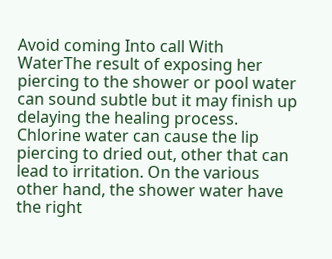Avoid coming Into call With WaterThe result of exposing her piercing to the shower or pool water can sound subtle but it may finish up delaying the healing process. Chlorine water can cause the lip piercing to dried out, other that can lead to irritation. On the various other hand, the shower water have the right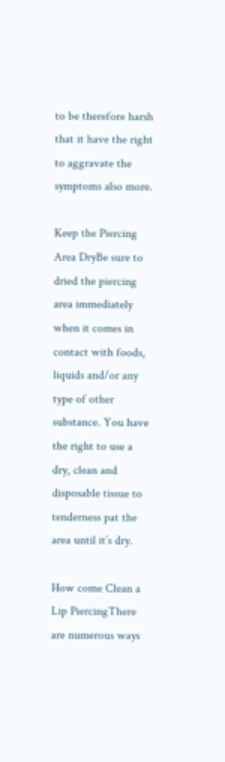to be therefore harsh that it have the right to aggravate the symptoms also more.

Keep the Piercing Area DryBe sure to dried the piercing area immediately when it comes in contact with foods, liquids and/or any type of other substance. You have the right to use a dry, clean and disposable tissue to tenderness pat the area until it’s dry.

How come Clean a Lip PiercingThere are numerous ways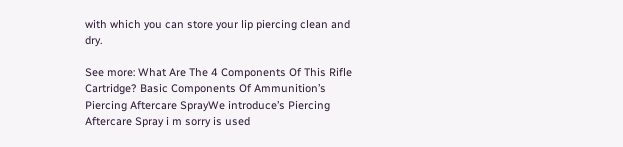with which you can store your lip piercing clean and dry.

See more: What Are The 4 Components Of This Rifle Cartridge? Basic Components Of Ammunition’s Piercing Aftercare SprayWe introduce’s Piercing Aftercare Spray i m sorry is used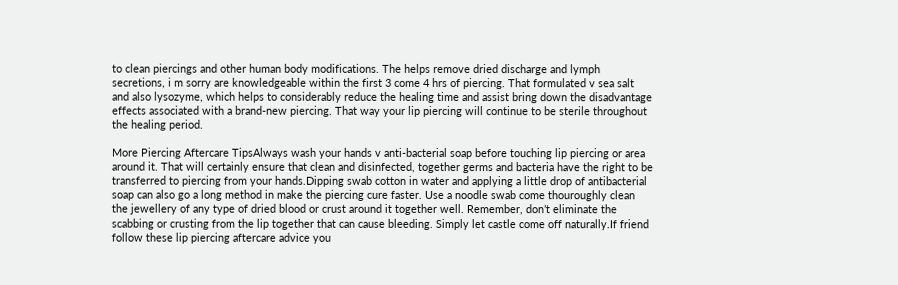to clean piercings and other human body modifications. The helps remove dried discharge and lymph secretions, i m sorry are knowledgeable within the first 3 come 4 hrs of piercing. That formulated v sea salt and also lysozyme, which helps to considerably reduce the healing time and assist bring down the disadvantage effects associated with a brand-new piercing. That way your lip piercing will continue to be sterile throughout the healing period.

More Piercing Aftercare TipsAlways wash your hands v anti-bacterial soap before touching lip piercing or area around it. That will certainly ensure that clean and disinfected, together germs and bacteria have the right to be transferred to piercing from your hands.Dipping swab cotton in water and applying a little drop of antibacterial soap can also go a long method in make the piercing cure faster. Use a noodle swab come thouroughly clean the jewellery of any type of dried blood or crust around it together well. Remember, don’t eliminate the scabbing or crusting from the lip together that can cause bleeding. Simply let castle come off naturally.If friend follow these lip piercing aftercare advice you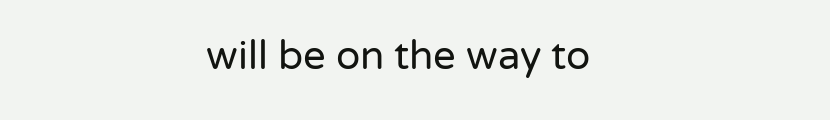will be on the way to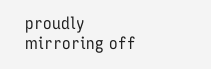proudly mirroring off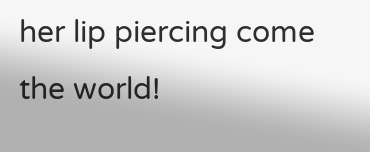her lip piercing come the world!